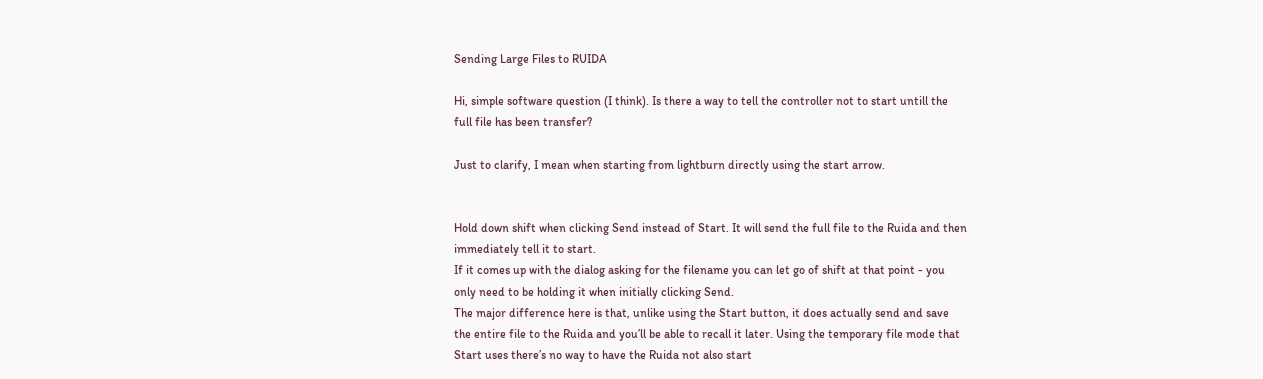Sending Large Files to RUIDA

Hi, simple software question (I think). Is there a way to tell the controller not to start untill the full file has been transfer?

Just to clarify, I mean when starting from lightburn directly using the start arrow.


Hold down shift when clicking Send instead of Start. It will send the full file to the Ruida and then immediately tell it to start.
If it comes up with the dialog asking for the filename you can let go of shift at that point - you only need to be holding it when initially clicking Send.
The major difference here is that, unlike using the Start button, it does actually send and save the entire file to the Ruida and you’ll be able to recall it later. Using the temporary file mode that Start uses there’s no way to have the Ruida not also start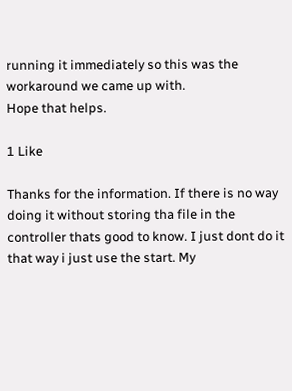running it immediately so this was the workaround we came up with.
Hope that helps.

1 Like

Thanks for the information. If there is no way doing it without storing tha file in the controller thats good to know. I just dont do it that way i just use the start. My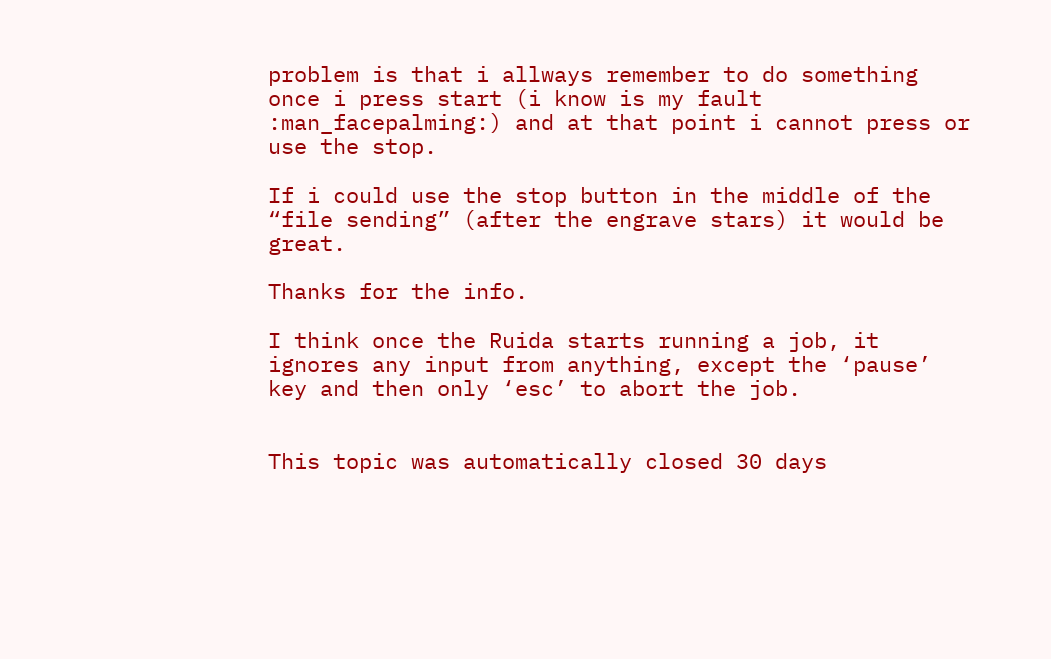problem is that i allways remember to do something once i press start (i know is my fault :man_facepalming:) and at that point i cannot press or use the stop.

If i could use the stop button in the middle of the “file sending” (after the engrave stars) it would be great.

Thanks for the info.

I think once the Ruida starts running a job, it ignores any input from anything, except the ‘pause’ key and then only ‘esc’ to abort the job.


This topic was automatically closed 30 days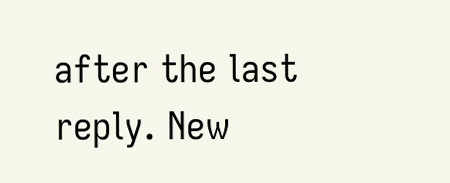after the last reply. New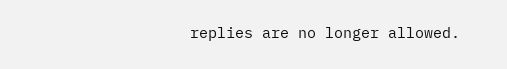replies are no longer allowed.